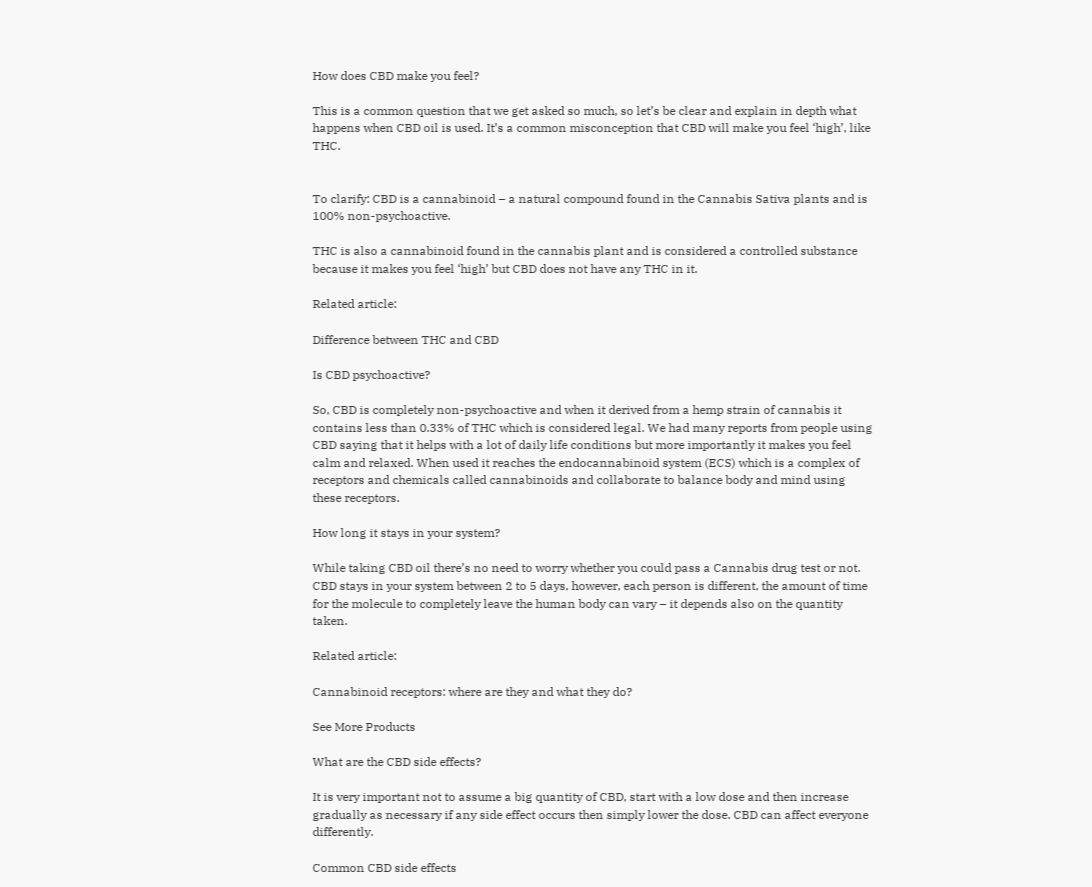How does CBD make you feel?

This is a common question that we get asked so much, so let’s be clear and explain in depth what happens when CBD oil is used. It’s a common misconception that CBD will make you feel ‘high’, like THC.


To clarify: CBD is a cannabinoid – a natural compound found in the Cannabis Sativa plants and is 100% non-psychoactive.

THC is also a cannabinoid found in the cannabis plant and is considered a controlled substance because it makes you feel ‘high’ but CBD does not have any THC in it.

Related article:

Difference between THC and CBD

Is CBD psychoactive?

So, CBD is completely non-psychoactive and when it derived from a hemp strain of cannabis it contains less than 0.33% of THC which is considered legal. We had many reports from people using CBD saying that it helps with a lot of daily life conditions but more importantly it makes you feel calm and relaxed. When used it reaches the endocannabinoid system (ECS) which is a complex of receptors and chemicals called cannabinoids and collaborate to balance body and mind using these receptors.

How long it stays in your system?

While taking CBD oil there’s no need to worry whether you could pass a Cannabis drug test or not. CBD stays in your system between 2 to 5 days, however, each person is different, the amount of time for the molecule to completely leave the human body can vary – it depends also on the quantity taken.

Related article:

Cannabinoid receptors: where are they and what they do?

See More Products

What are the CBD side effects?

It is very important not to assume a big quantity of CBD, start with a low dose and then increase gradually as necessary if any side effect occurs then simply lower the dose. CBD can affect everyone differently.

Common CBD side effects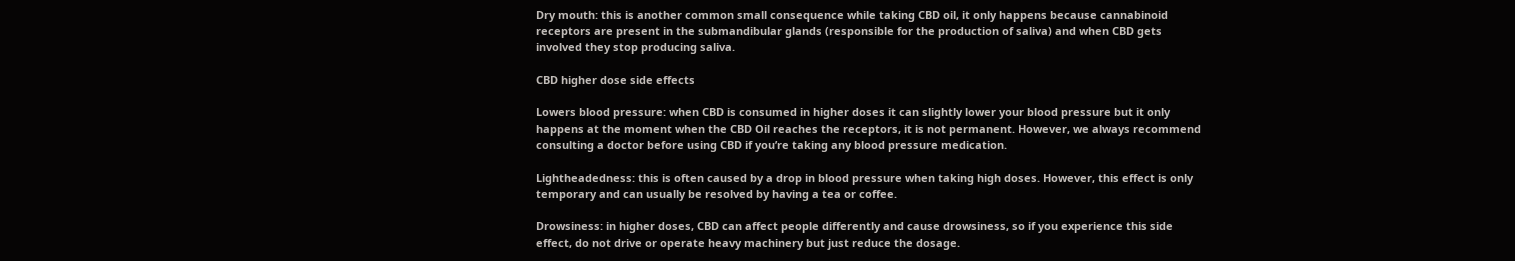Dry mouth: this is another common small consequence while taking CBD oil, it only happens because cannabinoid receptors are present in the submandibular glands (responsible for the production of saliva) and when CBD gets involved they stop producing saliva.

CBD higher dose side effects

Lowers blood pressure: when CBD is consumed in higher doses it can slightly lower your blood pressure but it only happens at the moment when the CBD Oil reaches the receptors, it is not permanent. However, we always recommend consulting a doctor before using CBD if you’re taking any blood pressure medication.

Lightheadedness: this is often caused by a drop in blood pressure when taking high doses. However, this effect is only temporary and can usually be resolved by having a tea or coffee.

Drowsiness: in higher doses, CBD can affect people differently and cause drowsiness, so if you experience this side effect, do not drive or operate heavy machinery but just reduce the dosage.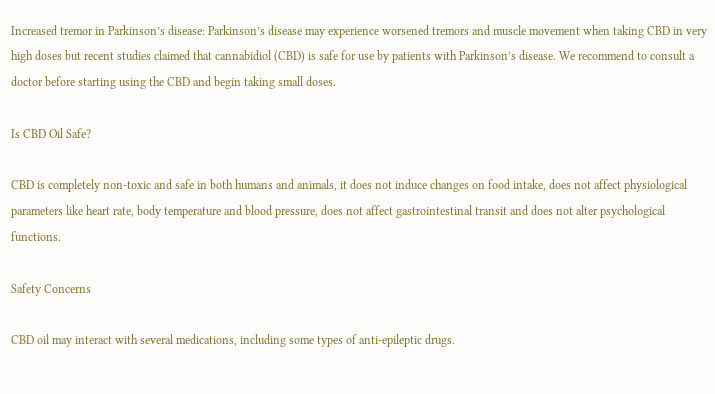Increased tremor in Parkinson’s disease: Parkinson’s disease may experience worsened tremors and muscle movement when taking CBD in very high doses but recent studies claimed that cannabidiol (CBD) is safe for use by patients with Parkinson’s disease. We recommend to consult a doctor before starting using the CBD and begin taking small doses.

Is CBD Oil Safe?

CBD is completely non-toxic and safe in both humans and animals, it does not induce changes on food intake, does not affect physiological parameters like heart rate, body temperature and blood pressure, does not affect gastrointestinal transit and does not alter psychological functions.

Safety Concerns

CBD oil may interact with several medications, including some types of anti-epileptic drugs.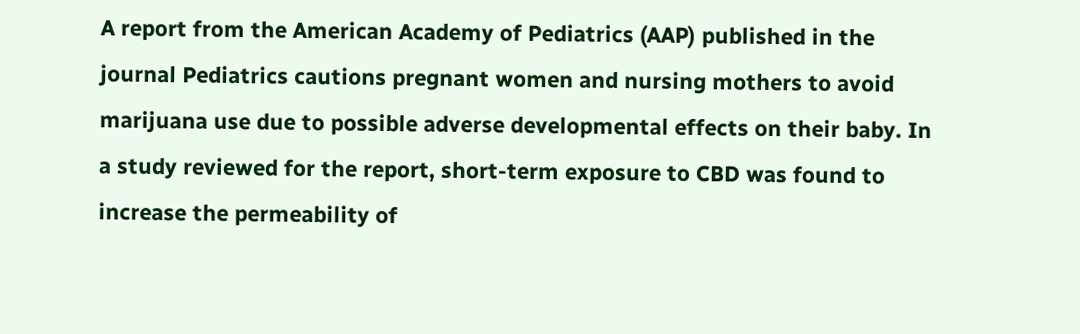A report from the American Academy of Pediatrics (AAP) published in the journal Pediatrics cautions pregnant women and nursing mothers to avoid marijuana use due to possible adverse developmental effects on their baby. In a study reviewed for the report, short-term exposure to CBD was found to increase the permeability of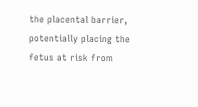the placental barrier, potentially placing the fetus at risk from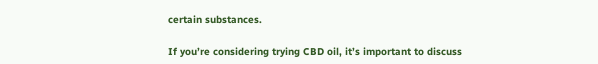certain substances.

If you’re considering trying CBD oil, it’s important to discuss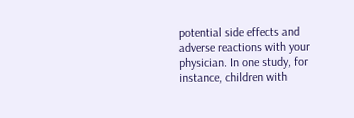potential side effects and adverse reactions with your physician. In one study, for instance, children with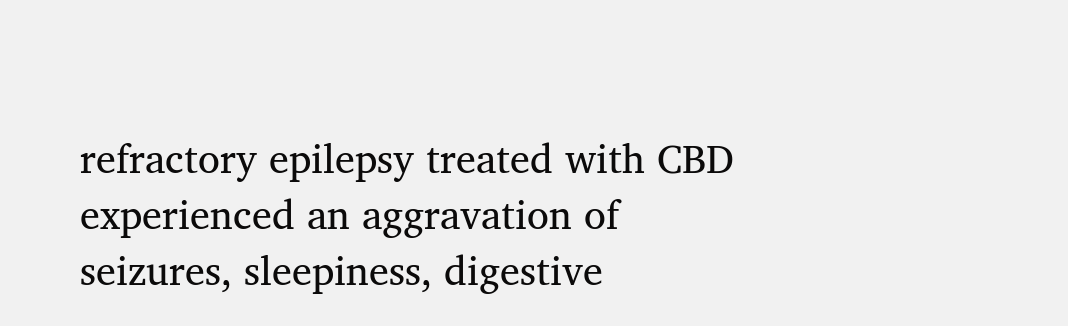refractory epilepsy treated with CBD experienced an aggravation of seizures, sleepiness, digestive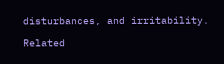disturbances, and irritability.

Related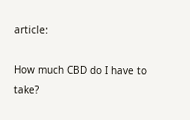article:

How much CBD do I have to take?